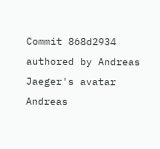Commit 868d2934 authored by Andreas Jaeger's avatar Andreas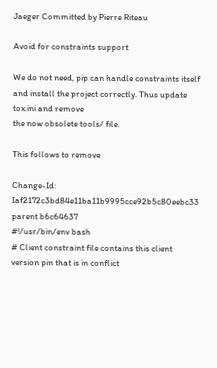Jaeger Committed by Pierre Riteau

Avoid for constraints support

We do not need, pip can handle constraints itself
and install the project correctly. Thus update tox.ini and remove
the now obsolete tools/ file.

This follows to remove

Change-Id: Iaf2172c3bd84e11ba11b9995cce92b5c80eebc33
parent b6c64637
#!/usr/bin/env bash
# Client constraint file contains this client version pin that is in conflict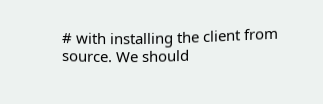# with installing the client from source. We should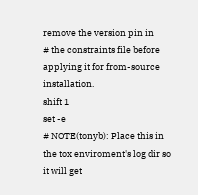remove the version pin in
# the constraints file before applying it for from-source installation.
shift 1
set -e
# NOTE(tonyb): Place this in the tox enviroment's log dir so it will get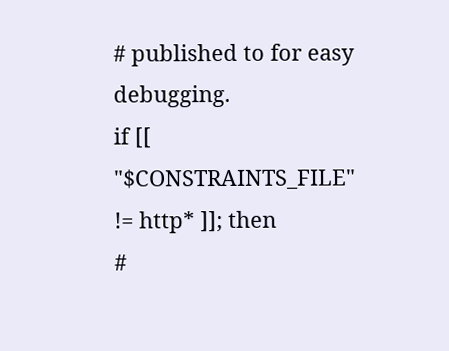# published to for easy debugging.
if [[ "$CONSTRAINTS_FILE" != http* ]]; then
#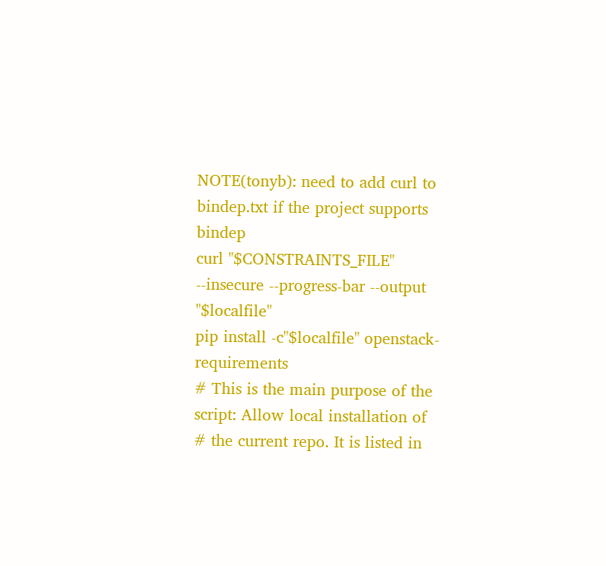NOTE(tonyb): need to add curl to bindep.txt if the project supports bindep
curl "$CONSTRAINTS_FILE" --insecure --progress-bar --output "$localfile"
pip install -c"$localfile" openstack-requirements
# This is the main purpose of the script: Allow local installation of
# the current repo. It is listed in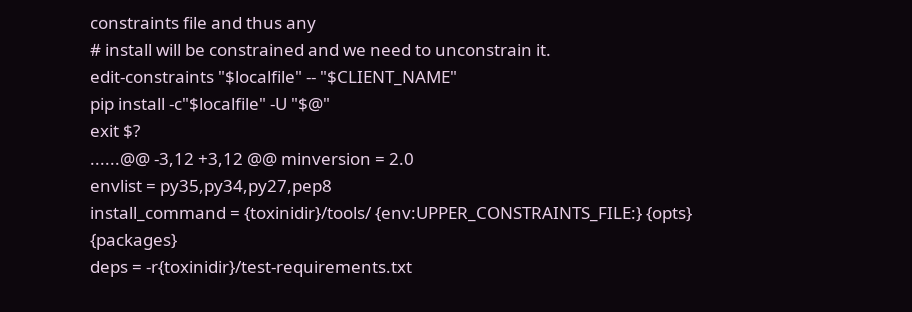constraints file and thus any
# install will be constrained and we need to unconstrain it.
edit-constraints "$localfile" -- "$CLIENT_NAME"
pip install -c"$localfile" -U "$@"
exit $?
......@@ -3,12 +3,12 @@ minversion = 2.0
envlist = py35,py34,py27,pep8
install_command = {toxinidir}/tools/ {env:UPPER_CONSTRAINTS_FILE:} {opts} {packages}
deps = -r{toxinidir}/test-requirements.txt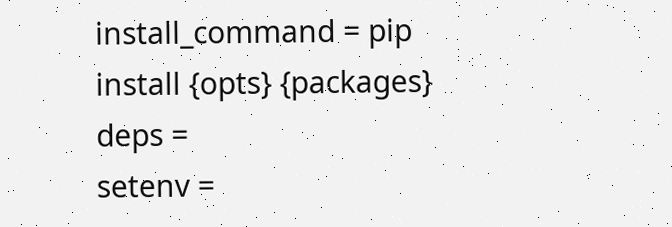install_command = pip install {opts} {packages}
deps =
setenv =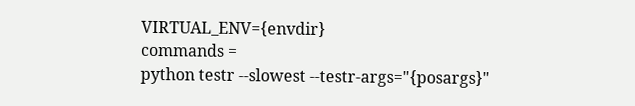VIRTUAL_ENV={envdir}
commands =
python testr --slowest --testr-args="{posargs}"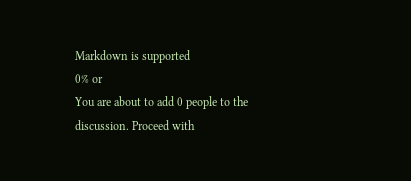Markdown is supported
0% or
You are about to add 0 people to the discussion. Proceed with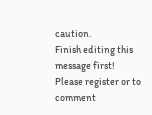caution.
Finish editing this message first!
Please register or to comment